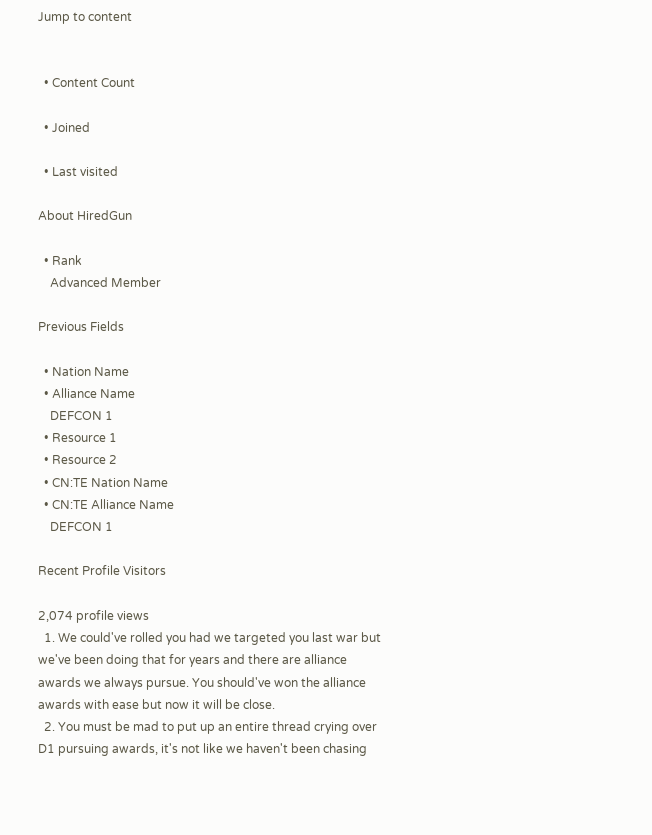Jump to content


  • Content Count

  • Joined

  • Last visited

About HiredGun

  • Rank
    Advanced Member

Previous Fields

  • Nation Name
  • Alliance Name
    DEFCON 1
  • Resource 1
  • Resource 2
  • CN:TE Nation Name
  • CN:TE Alliance Name
    DEFCON 1

Recent Profile Visitors

2,074 profile views
  1. We could've rolled you had we targeted you last war but we've been doing that for years and there are alliance awards we always pursue. You should've won the alliance awards with ease but now it will be close.
  2. You must be mad to put up an entire thread crying over D1 pursuing awards, it's not like we haven't been chasing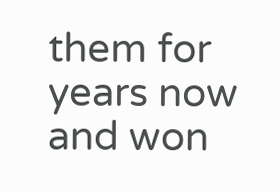them for years now and won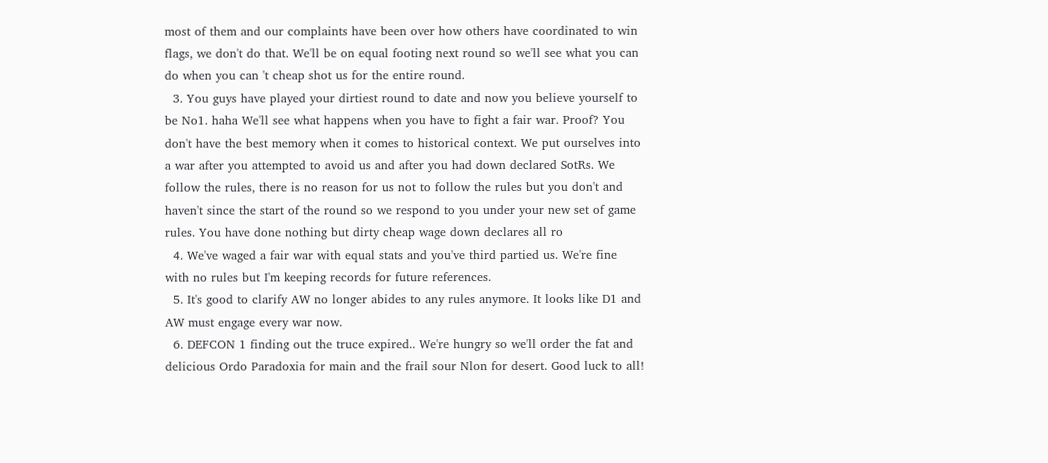most of them and our complaints have been over how others have coordinated to win flags, we don't do that. We'll be on equal footing next round so we'll see what you can do when you can 't cheap shot us for the entire round.
  3. You guys have played your dirtiest round to date and now you believe yourself to be No1. haha We'll see what happens when you have to fight a fair war. Proof? You don't have the best memory when it comes to historical context. We put ourselves into a war after you attempted to avoid us and after you had down declared SotRs. We follow the rules, there is no reason for us not to follow the rules but you don't and haven't since the start of the round so we respond to you under your new set of game rules. You have done nothing but dirty cheap wage down declares all ro
  4. We've waged a fair war with equal stats and you've third partied us. We're fine with no rules but I'm keeping records for future references.
  5. It's good to clarify AW no longer abides to any rules anymore. It looks like D1 and AW must engage every war now.
  6. DEFCON 1 finding out the truce expired.. We're hungry so we'll order the fat and delicious Ordo Paradoxia for main and the frail sour Nlon for desert. Good luck to all!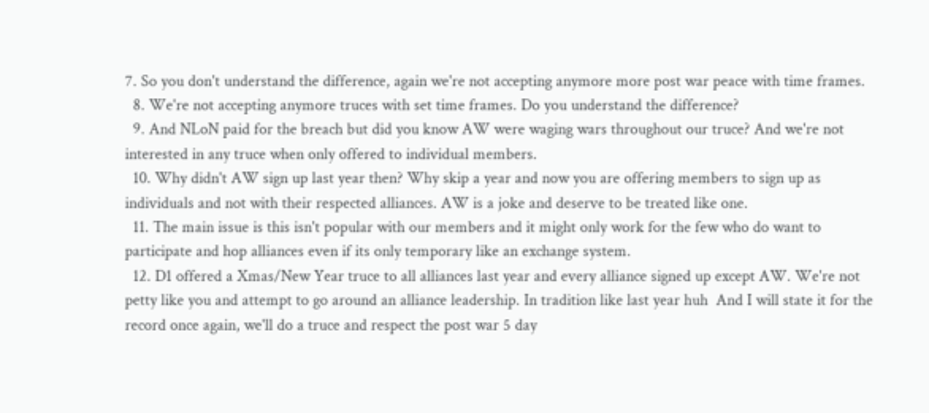7. So you don't understand the difference, again we're not accepting anymore more post war peace with time frames.
  8. We're not accepting anymore truces with set time frames. Do you understand the difference?
  9. And NLoN paid for the breach but did you know AW were waging wars throughout our truce? And we're not interested in any truce when only offered to individual members.
  10. Why didn't AW sign up last year then? Why skip a year and now you are offering members to sign up as individuals and not with their respected alliances. AW is a joke and deserve to be treated like one.
  11. The main issue is this isn't popular with our members and it might only work for the few who do want to participate and hop alliances even if its only temporary like an exchange system.
  12. D1 offered a Xmas/New Year truce to all alliances last year and every alliance signed up except AW. We're not petty like you and attempt to go around an alliance leadership. In tradition like last year huh  And I will state it for the record once again, we'll do a truce and respect the post war 5 day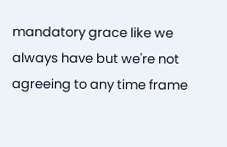mandatory grace like we always have but we're not agreeing to any time frame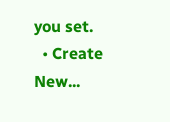you set.
  • Create New...